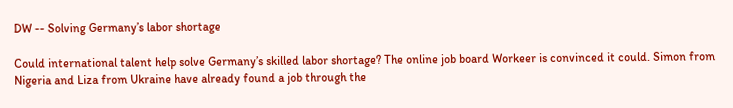DW -- Solving Germany’s labor shortage

Could international talent help solve Germany’s skilled labor shortage? The online job board Workeer is convinced it could. Simon from Nigeria and Liza from Ukraine have already found a job through the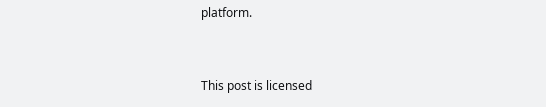platform.


This post is licensed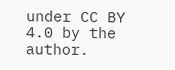under CC BY 4.0 by the author.